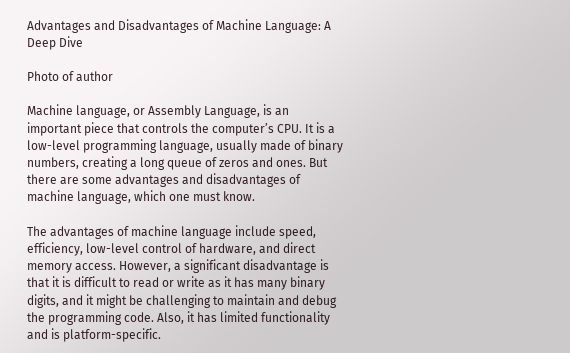Advantages and Disadvantages of Machine Language: A Deep Dive

Photo of author

Machine language, or Assembly Language, is an important piece that controls the computer’s CPU. It is a low-level programming language, usually made of binary numbers, creating a long queue of zeros and ones. But there are some advantages and disadvantages of machine language, which one must know.

The advantages of machine language include speed, efficiency, low-level control of hardware, and direct memory access. However, a significant disadvantage is that it is difficult to read or write as it has many binary digits, and it might be challenging to maintain and debug the programming code. Also, it has limited functionality and is platform-specific.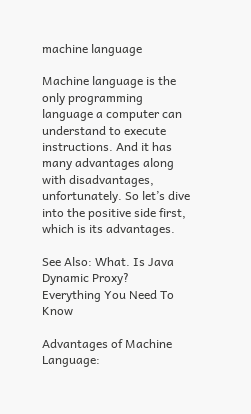machine language

Machine language is the only programming language a computer can understand to execute instructions. And it has many advantages along with disadvantages, unfortunately. So let’s dive into the positive side first, which is its advantages.

See Also: What. Is Java Dynamic Proxy? Everything You Need To Know

Advantages of Machine Language: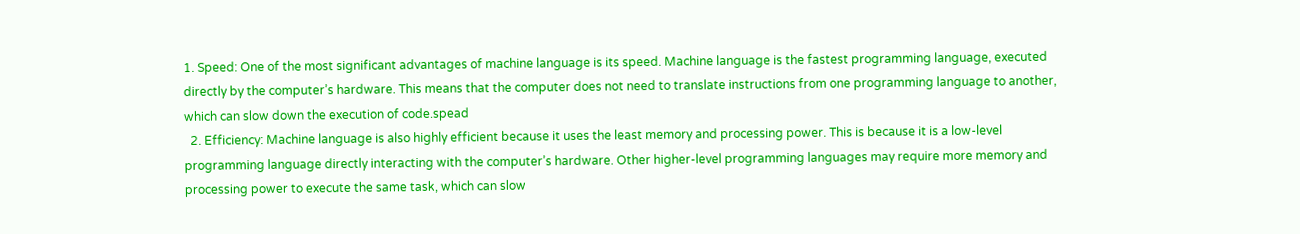1. Speed: One of the most significant advantages of machine language is its speed. Machine language is the fastest programming language, executed directly by the computer’s hardware. This means that the computer does not need to translate instructions from one programming language to another, which can slow down the execution of code.spead
  2. Efficiency: Machine language is also highly efficient because it uses the least memory and processing power. This is because it is a low-level programming language directly interacting with the computer’s hardware. Other higher-level programming languages may require more memory and processing power to execute the same task, which can slow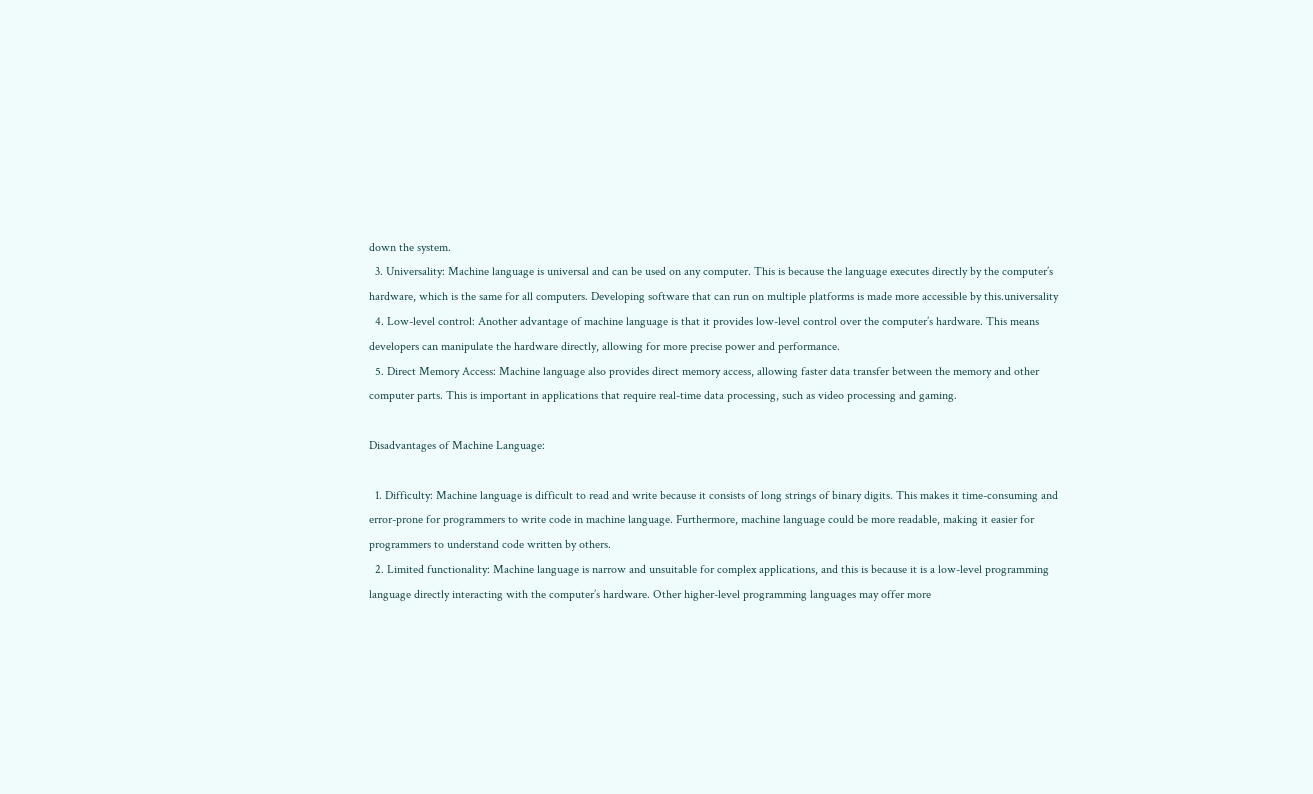down the system.
  3. Universality: Machine language is universal and can be used on any computer. This is because the language executes directly by the computer’s hardware, which is the same for all computers. Developing software that can run on multiple platforms is made more accessible by this.universality
  4. Low-level control: Another advantage of machine language is that it provides low-level control over the computer’s hardware. This means developers can manipulate the hardware directly, allowing for more precise power and performance.
  5. Direct Memory Access: Machine language also provides direct memory access, allowing faster data transfer between the memory and other computer parts. This is important in applications that require real-time data processing, such as video processing and gaming.

Disadvantages of Machine Language:

  1. Difficulty: Machine language is difficult to read and write because it consists of long strings of binary digits. This makes it time-consuming and error-prone for programmers to write code in machine language. Furthermore, machine language could be more readable, making it easier for programmers to understand code written by others.
  2. Limited functionality: Machine language is narrow and unsuitable for complex applications, and this is because it is a low-level programming language directly interacting with the computer’s hardware. Other higher-level programming languages may offer more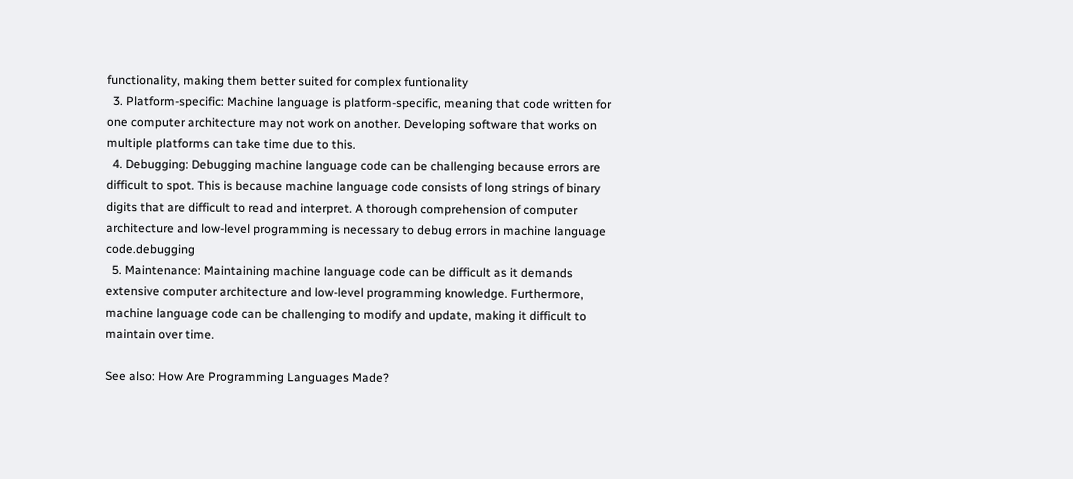functionality, making them better suited for complex funtionality
  3. Platform-specific: Machine language is platform-specific, meaning that code written for one computer architecture may not work on another. Developing software that works on multiple platforms can take time due to this.
  4. Debugging: Debugging machine language code can be challenging because errors are difficult to spot. This is because machine language code consists of long strings of binary digits that are difficult to read and interpret. A thorough comprehension of computer architecture and low-level programming is necessary to debug errors in machine language code.debugging
  5. Maintenance: Maintaining machine language code can be difficult as it demands extensive computer architecture and low-level programming knowledge. Furthermore, machine language code can be challenging to modify and update, making it difficult to maintain over time.

See also: How Are Programming Languages Made?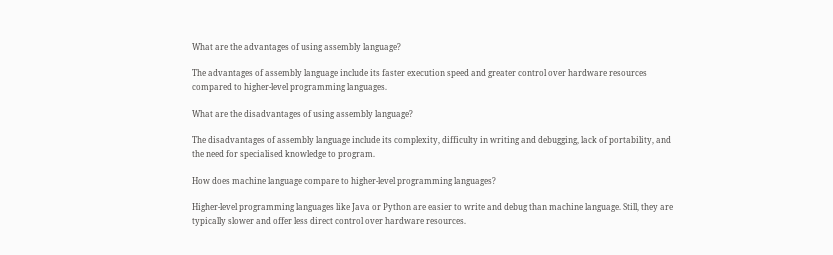What are the advantages of using assembly language?

The advantages of assembly language include its faster execution speed and greater control over hardware resources compared to higher-level programming languages.

What are the disadvantages of using assembly language?

The disadvantages of assembly language include its complexity, difficulty in writing and debugging, lack of portability, and the need for specialised knowledge to program.

How does machine language compare to higher-level programming languages?

Higher-level programming languages like Java or Python are easier to write and debug than machine language. Still, they are typically slower and offer less direct control over hardware resources.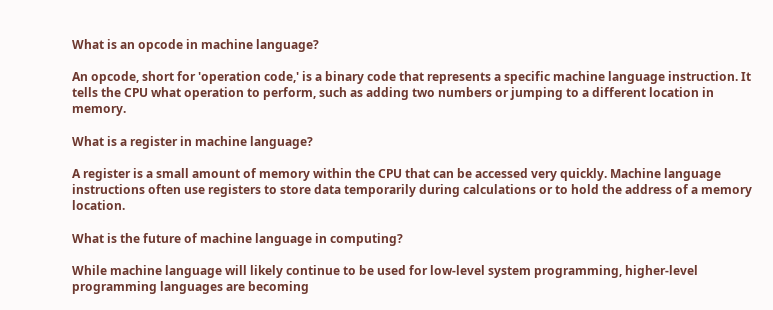What is an opcode in machine language?

An opcode, short for 'operation code,' is a binary code that represents a specific machine language instruction. It tells the CPU what operation to perform, such as adding two numbers or jumping to a different location in memory.

What is a register in machine language?

A register is a small amount of memory within the CPU that can be accessed very quickly. Machine language instructions often use registers to store data temporarily during calculations or to hold the address of a memory location.

What is the future of machine language in computing?

While machine language will likely continue to be used for low-level system programming, higher-level programming languages are becoming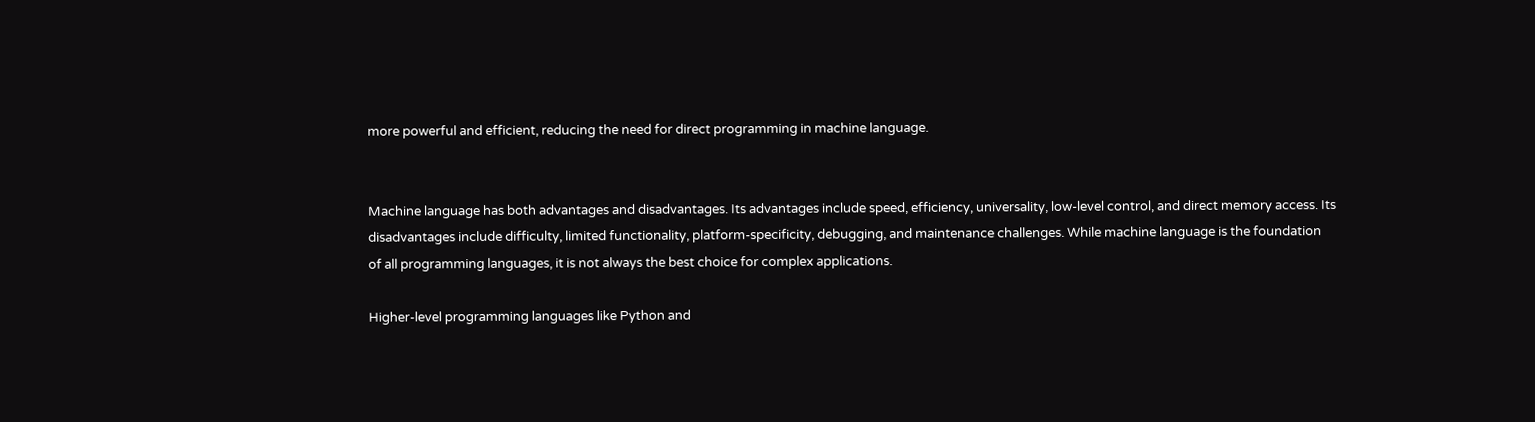more powerful and efficient, reducing the need for direct programming in machine language.


Machine language has both advantages and disadvantages. Its advantages include speed, efficiency, universality, low-level control, and direct memory access. Its disadvantages include difficulty, limited functionality, platform-specificity, debugging, and maintenance challenges. While machine language is the foundation of all programming languages, it is not always the best choice for complex applications.

Higher-level programming languages like Python and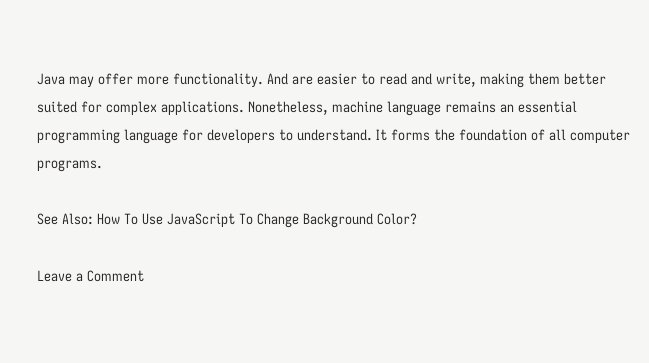Java may offer more functionality. And are easier to read and write, making them better suited for complex applications. Nonetheless, machine language remains an essential programming language for developers to understand. It forms the foundation of all computer programs.

See Also: How To Use JavaScript To Change Background Color?

Leave a Comment